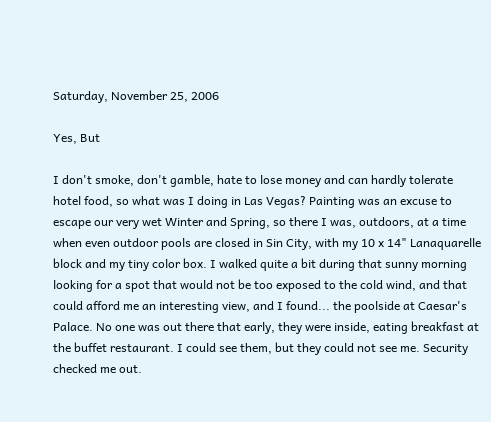Saturday, November 25, 2006

Yes, But

I don't smoke, don't gamble, hate to lose money and can hardly tolerate hotel food, so what was I doing in Las Vegas? Painting was an excuse to escape our very wet Winter and Spring, so there I was, outdoors, at a time when even outdoor pools are closed in Sin City, with my 10 x 14" Lanaquarelle block and my tiny color box. I walked quite a bit during that sunny morning looking for a spot that would not be too exposed to the cold wind, and that could afford me an interesting view, and I found... the poolside at Caesar's Palace. No one was out there that early, they were inside, eating breakfast at the buffet restaurant. I could see them, but they could not see me. Security checked me out.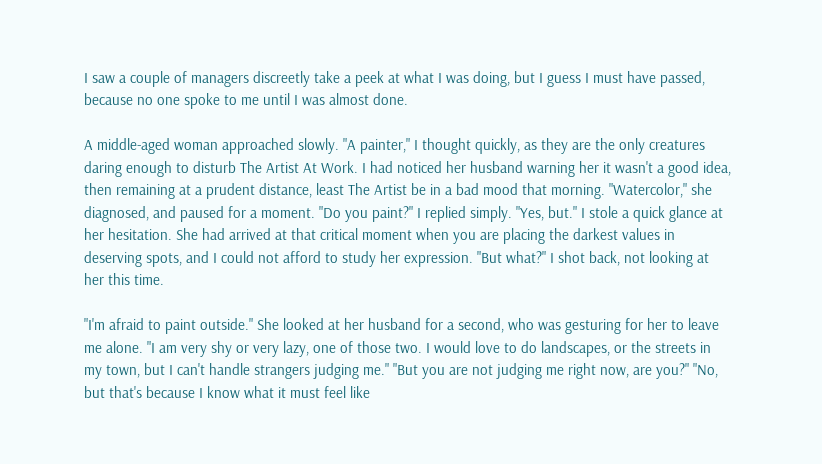I saw a couple of managers discreetly take a peek at what I was doing, but I guess I must have passed, because no one spoke to me until I was almost done.

A middle-aged woman approached slowly. "A painter," I thought quickly, as they are the only creatures daring enough to disturb The Artist At Work. I had noticed her husband warning her it wasn't a good idea, then remaining at a prudent distance, least The Artist be in a bad mood that morning. "Watercolor," she diagnosed, and paused for a moment. "Do you paint?" I replied simply. "Yes, but." I stole a quick glance at her hesitation. She had arrived at that critical moment when you are placing the darkest values in deserving spots, and I could not afford to study her expression. "But what?" I shot back, not looking at her this time.

"I'm afraid to paint outside." She looked at her husband for a second, who was gesturing for her to leave me alone. "I am very shy or very lazy, one of those two. I would love to do landscapes, or the streets in my town, but I can't handle strangers judging me." "But you are not judging me right now, are you?" "No, but that's because I know what it must feel like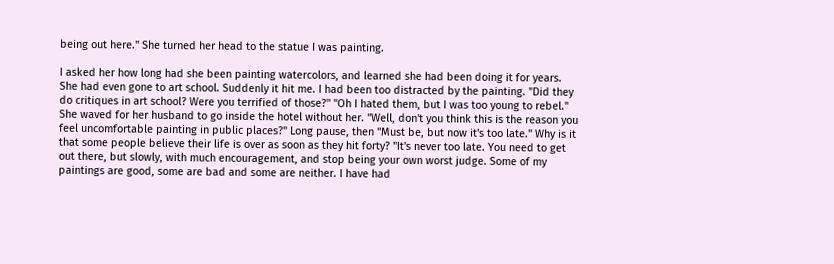being out here." She turned her head to the statue I was painting.

I asked her how long had she been painting watercolors, and learned she had been doing it for years. She had even gone to art school. Suddenly it hit me. I had been too distracted by the painting. "Did they do critiques in art school? Were you terrified of those?" "Oh I hated them, but I was too young to rebel." She waved for her husband to go inside the hotel without her. "Well, don't you think this is the reason you feel uncomfortable painting in public places?" Long pause, then "Must be, but now it's too late." Why is it that some people believe their life is over as soon as they hit forty? "It's never too late. You need to get out there, but slowly, with much encouragement, and stop being your own worst judge. Some of my paintings are good, some are bad and some are neither. I have had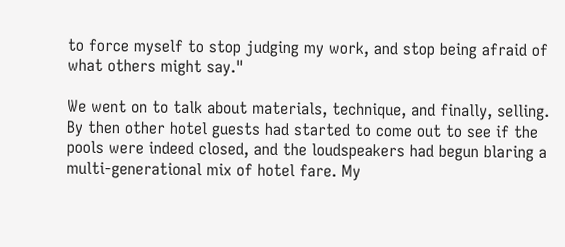to force myself to stop judging my work, and stop being afraid of what others might say."

We went on to talk about materials, technique, and finally, selling. By then other hotel guests had started to come out to see if the pools were indeed closed, and the loudspeakers had begun blaring a multi-generational mix of hotel fare. My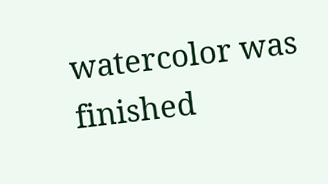watercolor was finished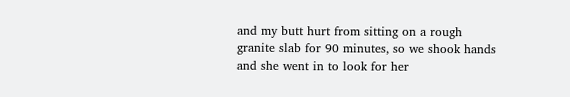and my butt hurt from sitting on a rough granite slab for 90 minutes, so we shook hands and she went in to look for her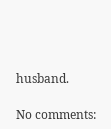husband.

No comments: